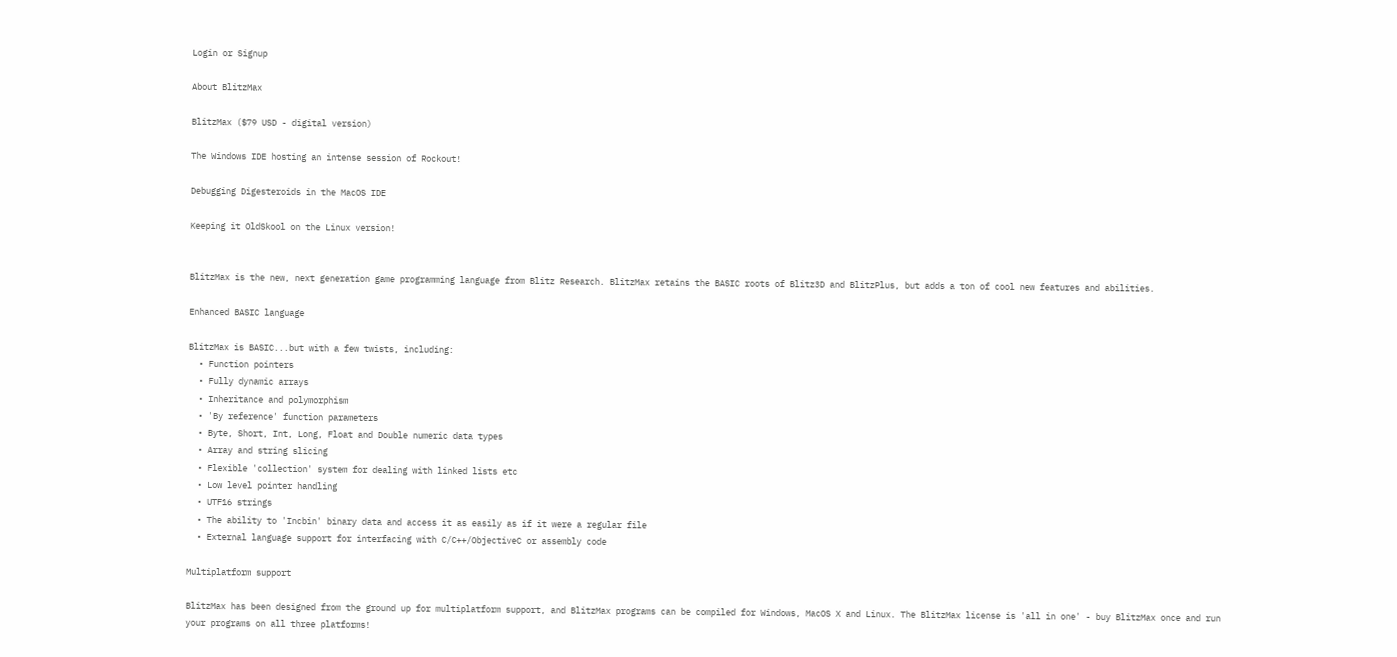Login or Signup

About BlitzMax

BlitzMax ($79 USD - digital version)

The Windows IDE hosting an intense session of Rockout!

Debugging Digesteroids in the MacOS IDE

Keeping it OldSkool on the Linux version!


BlitzMax is the new, next generation game programming language from Blitz Research. BlitzMax retains the BASIC roots of Blitz3D and BlitzPlus, but adds a ton of cool new features and abilities.

Enhanced BASIC language

BlitzMax is BASIC...but with a few twists, including:
  • Function pointers
  • Fully dynamic arrays
  • Inheritance and polymorphism
  • 'By reference' function parameters
  • Byte, Short, Int, Long, Float and Double numeric data types
  • Array and string slicing
  • Flexible 'collection' system for dealing with linked lists etc
  • Low level pointer handling
  • UTF16 strings
  • The ability to 'Incbin' binary data and access it as easily as if it were a regular file
  • External language support for interfacing with C/C++/ObjectiveC or assembly code

Multiplatform support

BlitzMax has been designed from the ground up for multiplatform support, and BlitzMax programs can be compiled for Windows, MacOS X and Linux. The BlitzMax license is 'all in one' - buy BlitzMax once and run your programs on all three platforms!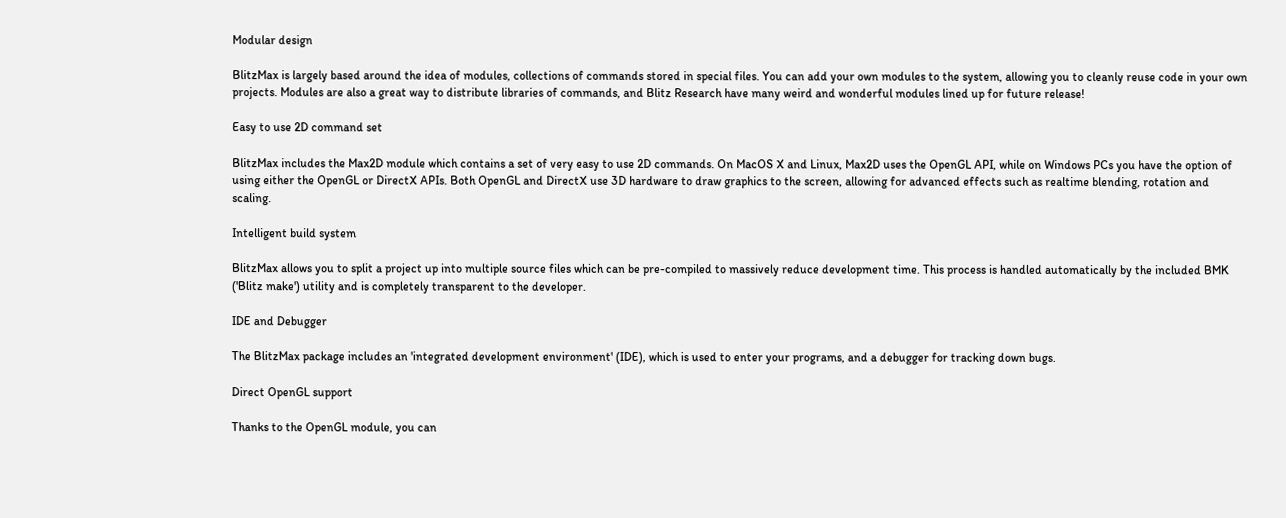Modular design

BlitzMax is largely based around the idea of modules, collections of commands stored in special files. You can add your own modules to the system, allowing you to cleanly reuse code in your own projects. Modules are also a great way to distribute libraries of commands, and Blitz Research have many weird and wonderful modules lined up for future release!

Easy to use 2D command set

BlitzMax includes the Max2D module which contains a set of very easy to use 2D commands. On MacOS X and Linux, Max2D uses the OpenGL API, while on Windows PCs you have the option of using either the OpenGL or DirectX APIs. Both OpenGL and DirectX use 3D hardware to draw graphics to the screen, allowing for advanced effects such as realtime blending, rotation and scaling.

Intelligent build system

BlitzMax allows you to split a project up into multiple source files which can be pre-compiled to massively reduce development time. This process is handled automatically by the included BMK ('Blitz make') utility and is completely transparent to the developer.

IDE and Debugger

The BlitzMax package includes an 'integrated development environment' (IDE), which is used to enter your programs, and a debugger for tracking down bugs.

Direct OpenGL support

Thanks to the OpenGL module, you can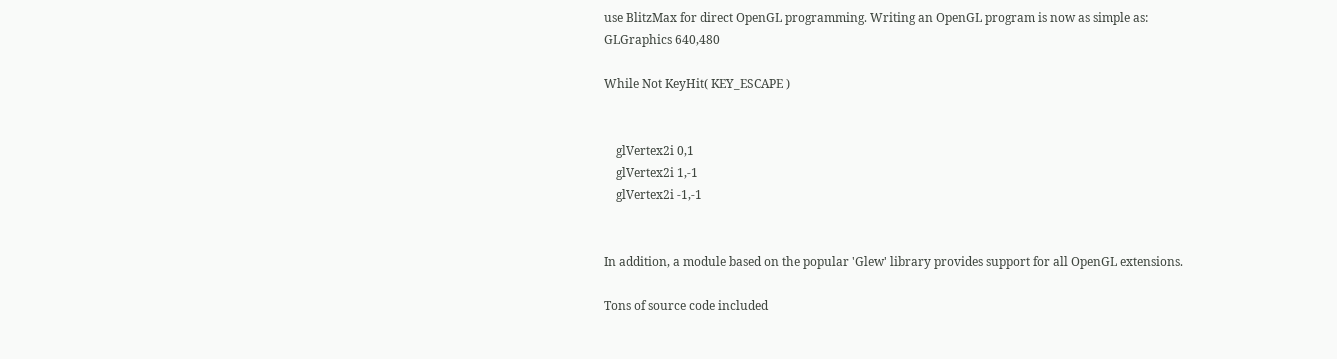use BlitzMax for direct OpenGL programming. Writing an OpenGL program is now as simple as:
GLGraphics 640,480

While Not KeyHit( KEY_ESCAPE )


    glVertex2i 0,1
    glVertex2i 1,-1
    glVertex2i -1,-1


In addition, a module based on the popular 'Glew' library provides support for all OpenGL extensions.

Tons of source code included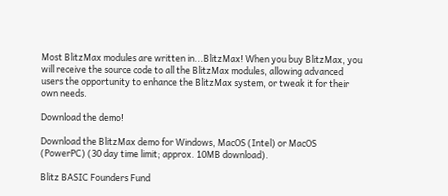Most BlitzMax modules are written in...BlitzMax! When you buy BlitzMax, you will receive the source code to all the BlitzMax modules, allowing advanced users the opportunity to enhance the BlitzMax system, or tweak it for their own needs.

Download the demo!

Download the BlitzMax demo for Windows, MacOS (Intel) or MacOS (PowerPC) (30 day time limit; approx. 10MB download).

Blitz BASIC Founders Fund